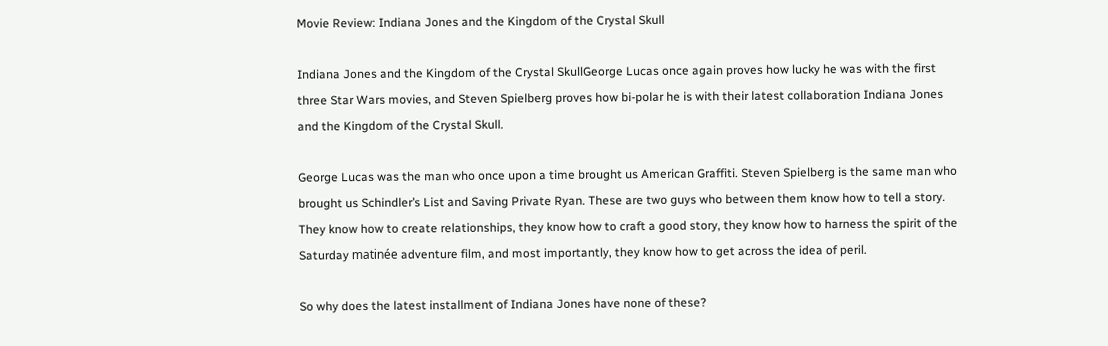Movie Review: Indiana Jones and the Kingdom of the Crystal Skull

Indiana Jones and the Kingdom of the Crystal SkullGeorge Lucas once again proves how lucky he was with the first three Star Wars movies, and Steven Spielberg proves how bi-polar he is with their latest collaboration Indiana Jones and the Kingdom of the Crystal Skull.

George Lucas was the man who once upon a time brought us American Graffiti. Steven Spielberg is the same man who brought us Schindler’s List and Saving Private Ryan. These are two guys who between them know how to tell a story. They know how to create relationships, they know how to craft a good story, they know how to harness the spirit of the Saturday matinée adventure film, and most importantly, they know how to get across the idea of peril.

So why does the latest installment of Indiana Jones have none of these?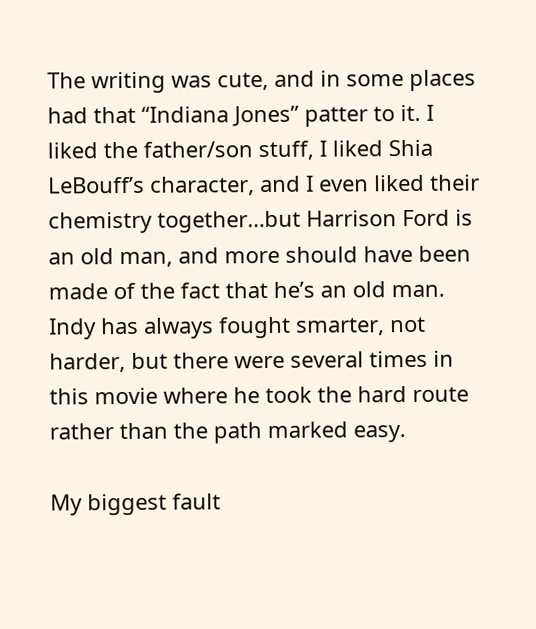The writing was cute, and in some places had that “Indiana Jones” patter to it. I liked the father/son stuff, I liked Shia LeBouff’s character, and I even liked their chemistry together…but Harrison Ford is an old man, and more should have been made of the fact that he’s an old man. Indy has always fought smarter, not harder, but there were several times in this movie where he took the hard route rather than the path marked easy.

My biggest fault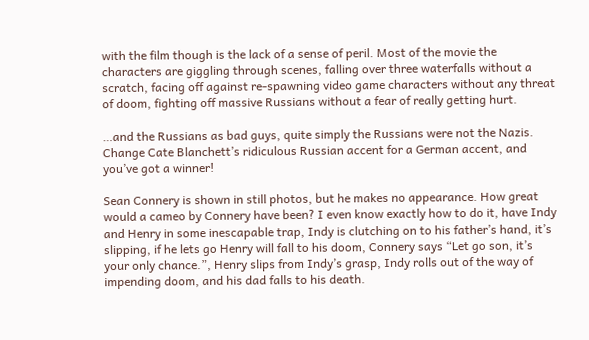with the film though is the lack of a sense of peril. Most of the movie the characters are giggling through scenes, falling over three waterfalls without a scratch, facing off against re-spawning video game characters without any threat of doom, fighting off massive Russians without a fear of really getting hurt.

…and the Russians as bad guys, quite simply the Russians were not the Nazis. Change Cate Blanchett’s ridiculous Russian accent for a German accent, and you’ve got a winner!

Sean Connery is shown in still photos, but he makes no appearance. How great would a cameo by Connery have been? I even know exactly how to do it, have Indy and Henry in some inescapable trap, Indy is clutching on to his father’s hand, it’s slipping, if he lets go Henry will fall to his doom, Connery says “Let go son, it’s your only chance.”, Henry slips from Indy’s grasp, Indy rolls out of the way of impending doom, and his dad falls to his death.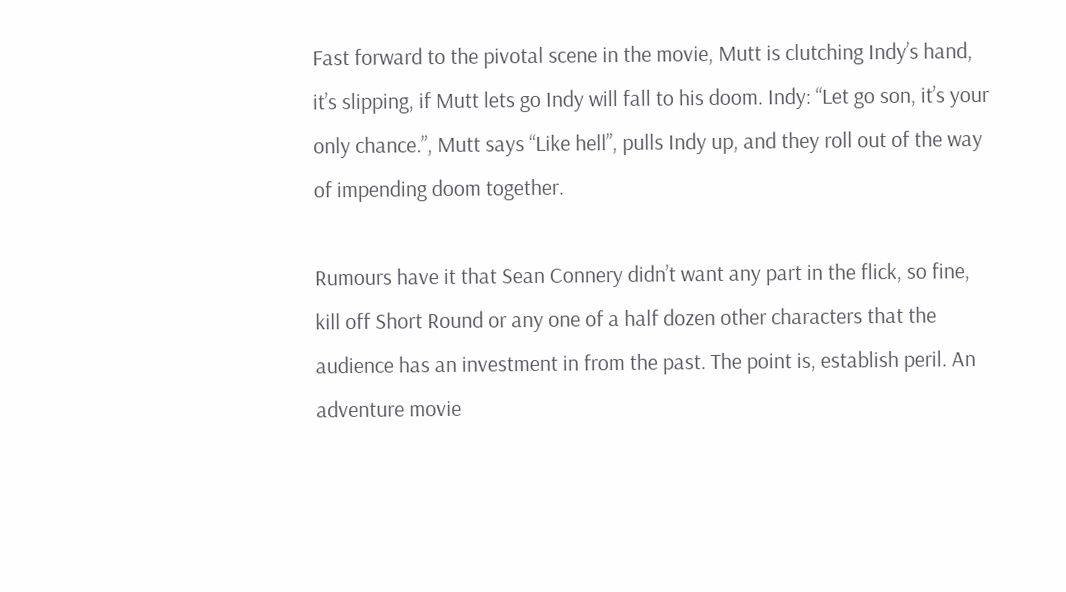Fast forward to the pivotal scene in the movie, Mutt is clutching Indy’s hand, it’s slipping, if Mutt lets go Indy will fall to his doom. Indy: “Let go son, it’s your only chance.”, Mutt says “Like hell”, pulls Indy up, and they roll out of the way of impending doom together.

Rumours have it that Sean Connery didn’t want any part in the flick, so fine, kill off Short Round or any one of a half dozen other characters that the audience has an investment in from the past. The point is, establish peril. An adventure movie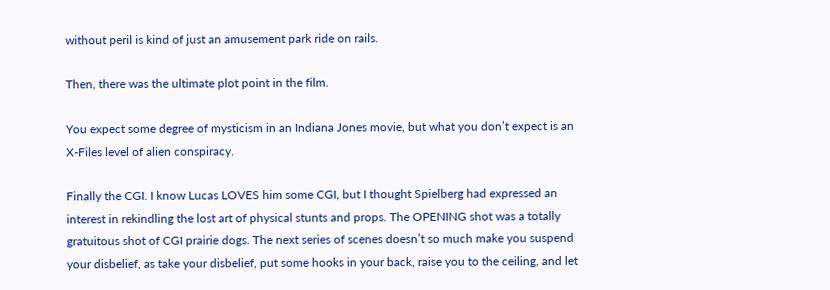without peril is kind of just an amusement park ride on rails.

Then, there was the ultimate plot point in the film.

You expect some degree of mysticism in an Indiana Jones movie, but what you don’t expect is an X-Files level of alien conspiracy.

Finally the CGI. I know Lucas LOVES him some CGI, but I thought Spielberg had expressed an interest in rekindling the lost art of physical stunts and props. The OPENING shot was a totally gratuitous shot of CGI prairie dogs. The next series of scenes doesn’t so much make you suspend your disbelief, as take your disbelief, put some hooks in your back, raise you to the ceiling, and let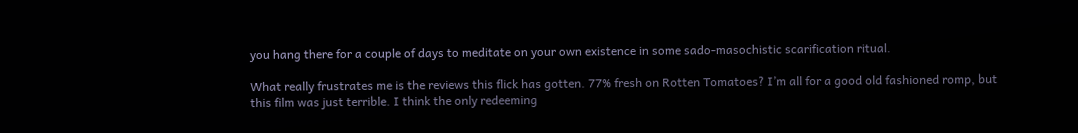you hang there for a couple of days to meditate on your own existence in some sado-masochistic scarification ritual.

What really frustrates me is the reviews this flick has gotten. 77% fresh on Rotten Tomatoes? I’m all for a good old fashioned romp, but this film was just terrible. I think the only redeeming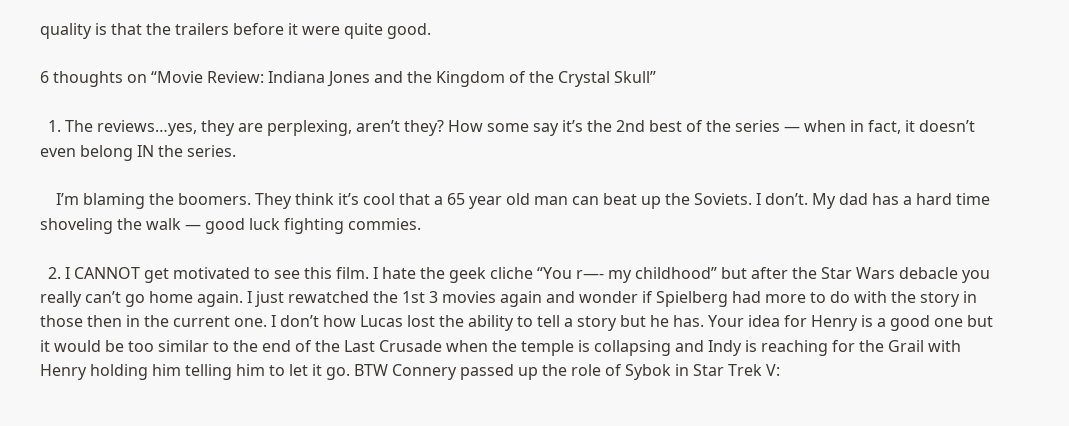quality is that the trailers before it were quite good.

6 thoughts on “Movie Review: Indiana Jones and the Kingdom of the Crystal Skull”

  1. The reviews…yes, they are perplexing, aren’t they? How some say it’s the 2nd best of the series — when in fact, it doesn’t even belong IN the series.

    I’m blaming the boomers. They think it’s cool that a 65 year old man can beat up the Soviets. I don’t. My dad has a hard time shoveling the walk — good luck fighting commies.

  2. I CANNOT get motivated to see this film. I hate the geek cliche “You r—- my childhood” but after the Star Wars debacle you really can’t go home again. I just rewatched the 1st 3 movies again and wonder if Spielberg had more to do with the story in those then in the current one. I don’t how Lucas lost the ability to tell a story but he has. Your idea for Henry is a good one but it would be too similar to the end of the Last Crusade when the temple is collapsing and Indy is reaching for the Grail with Henry holding him telling him to let it go. BTW Connery passed up the role of Sybok in Star Trek V: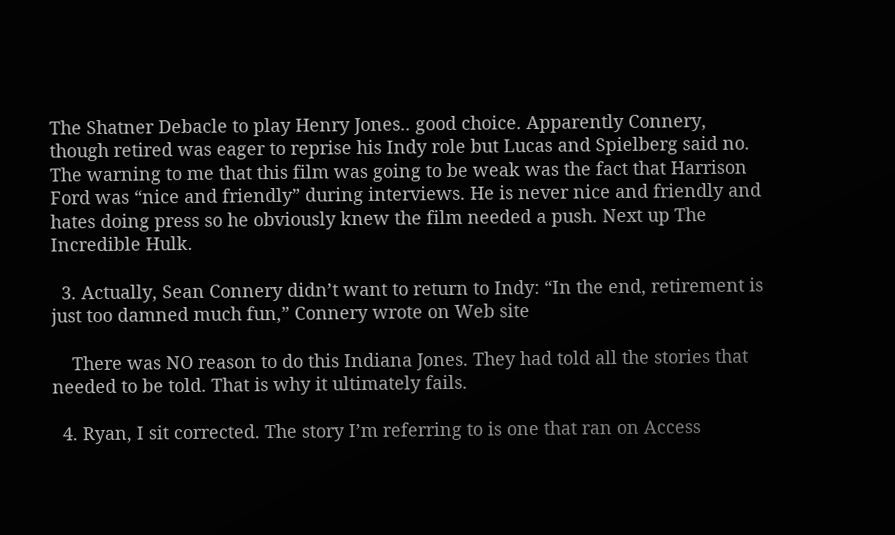The Shatner Debacle to play Henry Jones.. good choice. Apparently Connery, though retired was eager to reprise his Indy role but Lucas and Spielberg said no. The warning to me that this film was going to be weak was the fact that Harrison Ford was “nice and friendly” during interviews. He is never nice and friendly and hates doing press so he obviously knew the film needed a push. Next up The Incredible Hulk.

  3. Actually, Sean Connery didn’t want to return to Indy: “In the end, retirement is just too damned much fun,” Connery wrote on Web site

    There was NO reason to do this Indiana Jones. They had told all the stories that needed to be told. That is why it ultimately fails.

  4. Ryan, I sit corrected. The story I’m referring to is one that ran on Access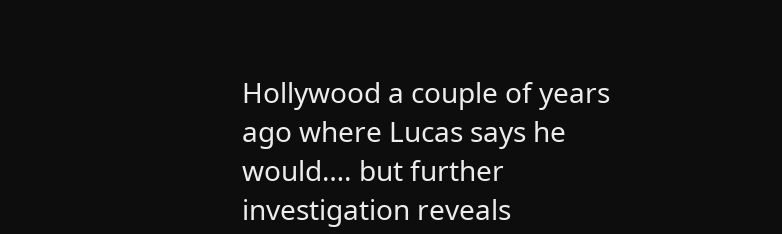Hollywood a couple of years ago where Lucas says he would…. but further investigation reveals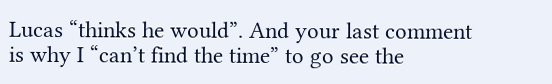Lucas “thinks he would”. And your last comment is why I “can’t find the time” to go see the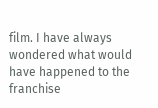film. I have always wondered what would have happened to the franchise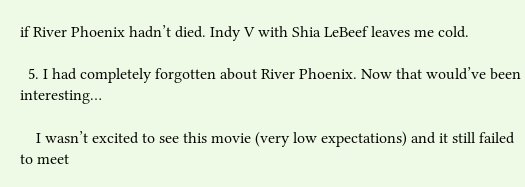if River Phoenix hadn’t died. Indy V with Shia LeBeef leaves me cold.

  5. I had completely forgotten about River Phoenix. Now that would’ve been interesting…

    I wasn’t excited to see this movie (very low expectations) and it still failed to meet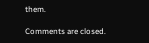them.

Comments are closed.